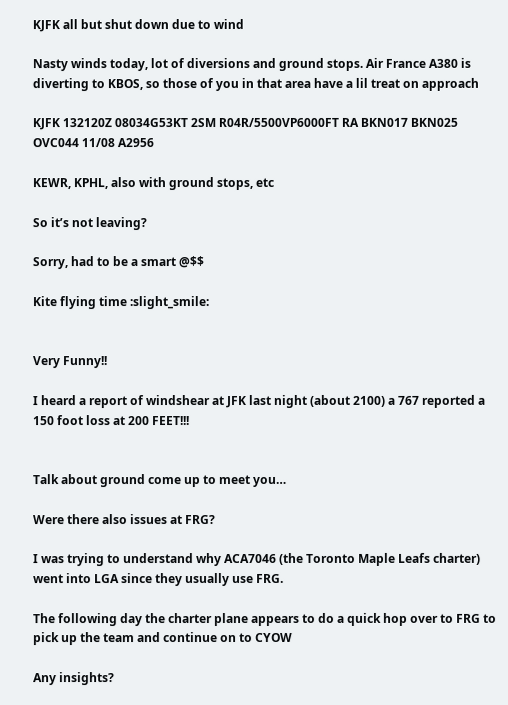KJFK all but shut down due to wind

Nasty winds today, lot of diversions and ground stops. Air France A380 is diverting to KBOS, so those of you in that area have a lil treat on approach

KJFK 132120Z 08034G53KT 2SM R04R/5500VP6000FT RA BKN017 BKN025 OVC044 11/08 A2956

KEWR, KPHL, also with ground stops, etc

So it’s not leaving?

Sorry, had to be a smart @$$

Kite flying time :slight_smile:


Very Funny!!

I heard a report of windshear at JFK last night (about 2100) a 767 reported a 150 foot loss at 200 FEET!!!


Talk about ground come up to meet you…

Were there also issues at FRG?

I was trying to understand why ACA7046 (the Toronto Maple Leafs charter) went into LGA since they usually use FRG.

The following day the charter plane appears to do a quick hop over to FRG to pick up the team and continue on to CYOW

Any insights?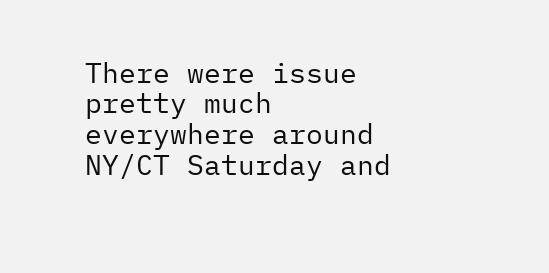There were issue pretty much everywhere around NY/CT Saturday and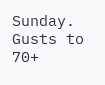Sunday. Gusts to 70+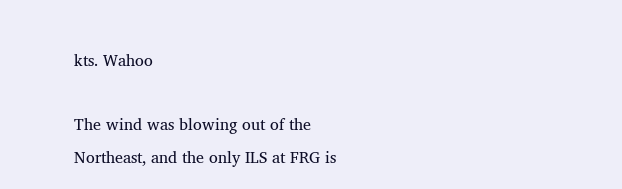kts. Wahoo

The wind was blowing out of the Northeast, and the only ILS at FRG is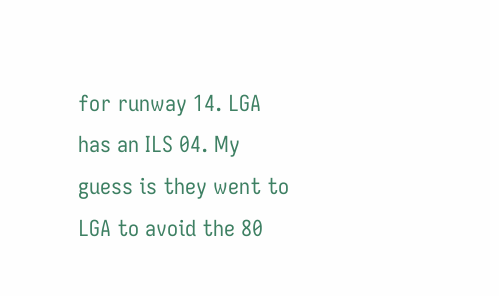for runway 14. LGA has an ILS 04. My guess is they went to LGA to avoid the 80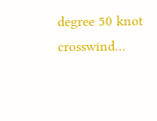degree 50 knot crosswind…